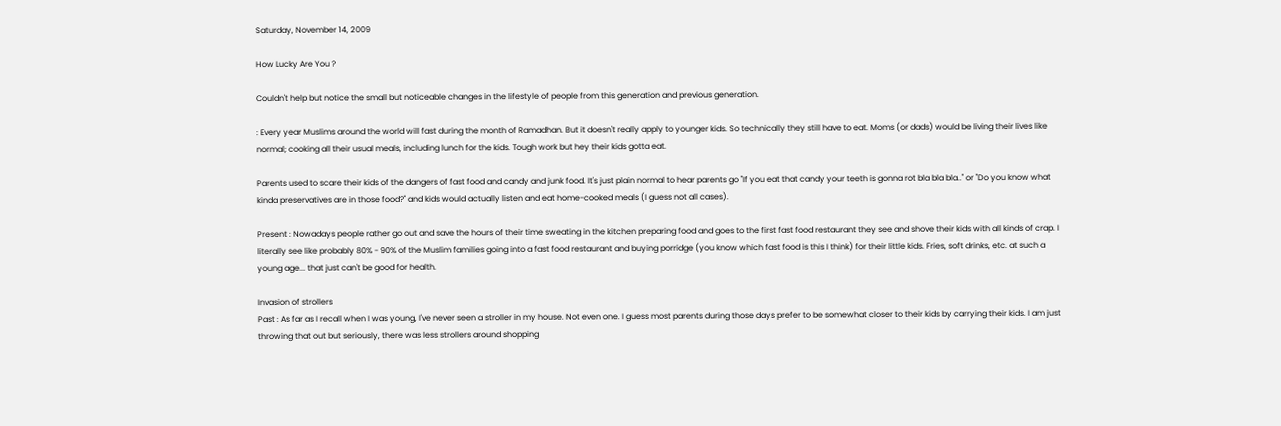Saturday, November 14, 2009

How Lucky Are You ?

Couldn't help but notice the small but noticeable changes in the lifestyle of people from this generation and previous generation.

: Every year Muslims around the world will fast during the month of Ramadhan. But it doesn't really apply to younger kids. So technically they still have to eat. Moms (or dads) would be living their lives like normal; cooking all their usual meals, including lunch for the kids. Tough work but hey their kids gotta eat.

Parents used to scare their kids of the dangers of fast food and candy and junk food. It's just plain normal to hear parents go "If you eat that candy your teeth is gonna rot bla bla bla.." or "Do you know what kinda preservatives are in those food?" and kids would actually listen and eat home-cooked meals (I guess not all cases).

Present : Nowadays people rather go out and save the hours of their time sweating in the kitchen preparing food and goes to the first fast food restaurant they see and shove their kids with all kinds of crap. I literally see like probably 80% - 90% of the Muslim families going into a fast food restaurant and buying porridge (you know which fast food is this I think) for their little kids. Fries, soft drinks, etc. at such a young age... that just can't be good for health.

Invasion of strollers
Past : As far as I recall when I was young, I've never seen a stroller in my house. Not even one. I guess most parents during those days prefer to be somewhat closer to their kids by carrying their kids. I am just throwing that out but seriously, there was less strollers around shopping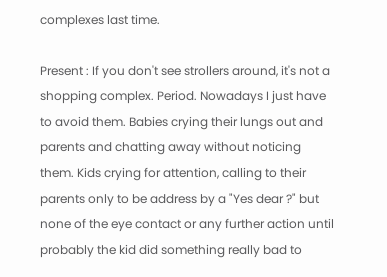complexes last time.

Present : If you don't see strollers around, it's not a shopping complex. Period. Nowadays I just have to avoid them. Babies crying their lungs out and parents and chatting away without noticing them. Kids crying for attention, calling to their parents only to be address by a "Yes dear ?" but none of the eye contact or any further action until probably the kid did something really bad to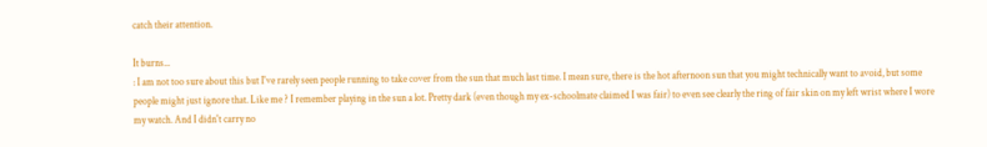catch their attention.

It burns...
: I am not too sure about this but I've rarely seen people running to take cover from the sun that much last time. I mean sure, there is the hot afternoon sun that you might technically want to avoid, but some people might just ignore that. Like me ? I remember playing in the sun a lot. Pretty dark (even though my ex-schoolmate claimed I was fair) to even see clearly the ring of fair skin on my left wrist where I wore my watch. And I didn't carry no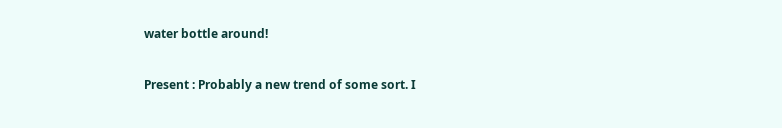water bottle around!

Present : Probably a new trend of some sort. I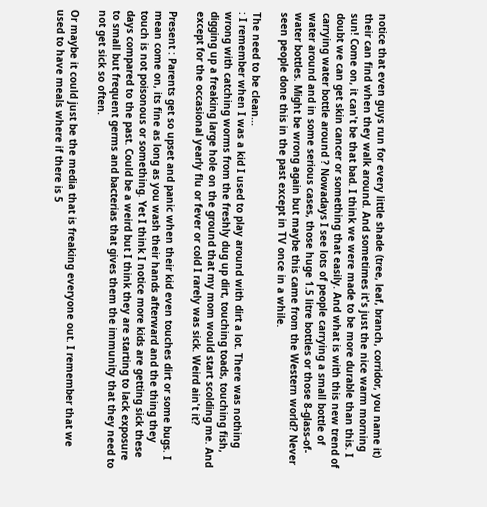notice that even guys run for every little shade (tree, leaf, branch, corridor, you name it) their can find when they walk around. And sometimes it's just the nice warm morning sun! Come on, it can't be that bad. I think we were made to be more durable than this. I doubt we can get skin cancer or something that easily. And what is with this new trend of carrying water bottle around ? Nowadays I see lots of people carrying a small bottle of water around and in some serious cases, those huge 1.5 litre bottles or those 8-glass-of-water bottles. Might be wrong again but maybe this came from the Western world? Never seen people done this in the past except in TV once in a while.

The need to be clean...
: I remember when I was a kid I used to play around with dirt a lot. There was nothing wrong with catching worms from the freshly dug up dirt, touching toads, touching fish, digging up a freaking large hole on the ground that my mom would start scolding me. And except for the occasional yearly flu or fever or cold I rarely was sick. Weird ain't it?

Present : Parents get so upset and panic when their kid even touches dirt or some bugs. I mean come on, its fine as long as you wash their hands afterward and the thing they touch is not poisonous or something. Yet I think I notice more kids are getting sick these days compared to the past. Could be a weird but I think they are starting to lack exposure to small but frequent germs and bacterias that gives them the immunity that they need to not get sick so often.

Or maybe it could just be the media that is freaking everyone out. I remember that we used to have meals where if there is 5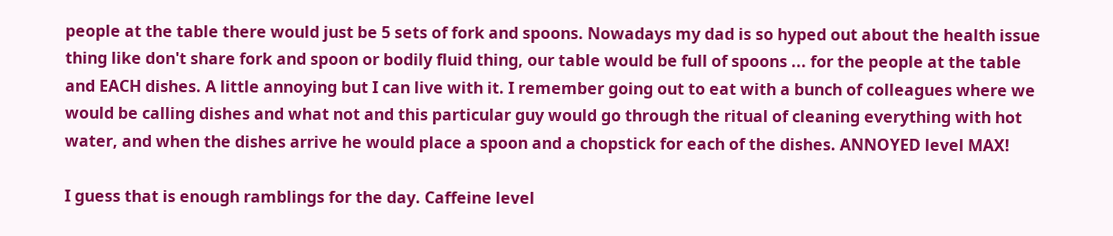people at the table there would just be 5 sets of fork and spoons. Nowadays my dad is so hyped out about the health issue thing like don't share fork and spoon or bodily fluid thing, our table would be full of spoons ... for the people at the table and EACH dishes. A little annoying but I can live with it. I remember going out to eat with a bunch of colleagues where we would be calling dishes and what not and this particular guy would go through the ritual of cleaning everything with hot water, and when the dishes arrive he would place a spoon and a chopstick for each of the dishes. ANNOYED level MAX!

I guess that is enough ramblings for the day. Caffeine level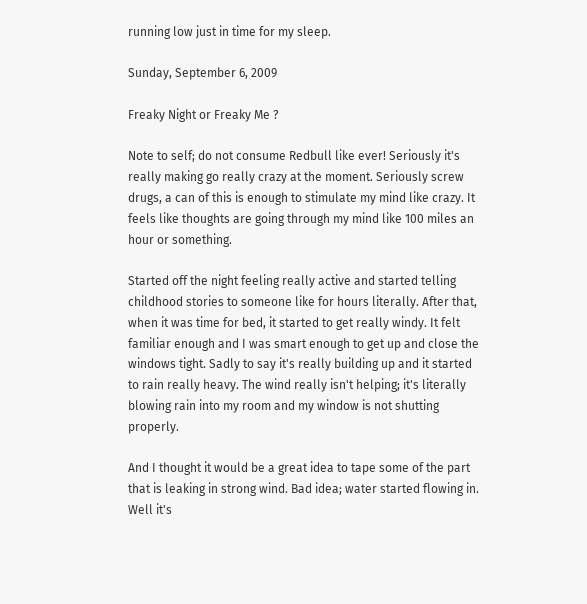running low just in time for my sleep.

Sunday, September 6, 2009

Freaky Night or Freaky Me ?

Note to self; do not consume Redbull like ever! Seriously it's really making go really crazy at the moment. Seriously screw drugs, a can of this is enough to stimulate my mind like crazy. It feels like thoughts are going through my mind like 100 miles an hour or something.

Started off the night feeling really active and started telling childhood stories to someone like for hours literally. After that, when it was time for bed, it started to get really windy. It felt familiar enough and I was smart enough to get up and close the windows tight. Sadly to say it's really building up and it started to rain really heavy. The wind really isn't helping; it's literally blowing rain into my room and my window is not shutting properly.

And I thought it would be a great idea to tape some of the part that is leaking in strong wind. Bad idea; water started flowing in. Well it's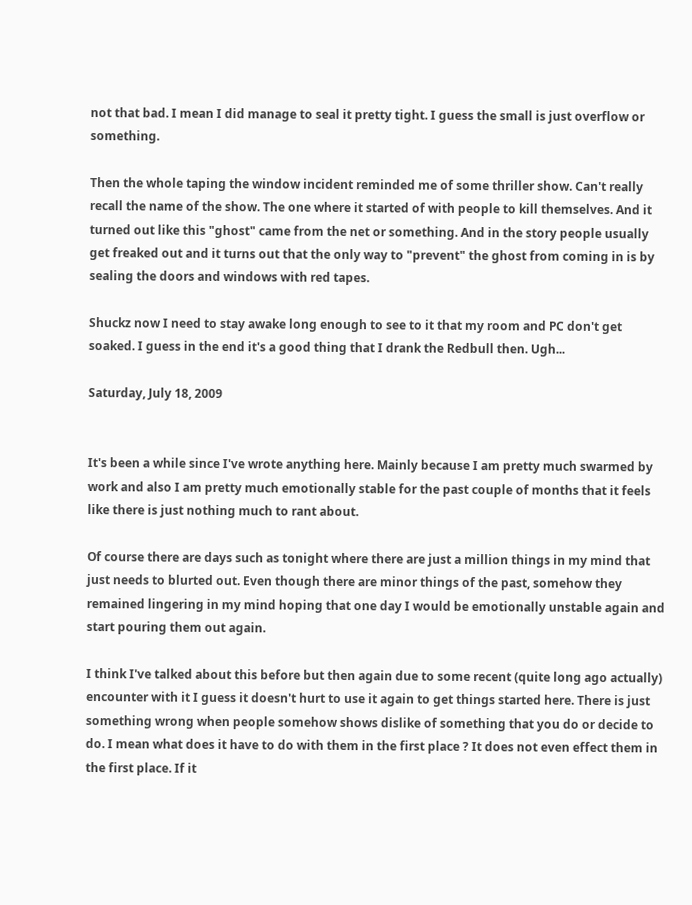not that bad. I mean I did manage to seal it pretty tight. I guess the small is just overflow or something.

Then the whole taping the window incident reminded me of some thriller show. Can't really recall the name of the show. The one where it started of with people to kill themselves. And it turned out like this "ghost" came from the net or something. And in the story people usually get freaked out and it turns out that the only way to "prevent" the ghost from coming in is by sealing the doors and windows with red tapes.

Shuckz now I need to stay awake long enough to see to it that my room and PC don't get soaked. I guess in the end it's a good thing that I drank the Redbull then. Ugh...

Saturday, July 18, 2009


It's been a while since I've wrote anything here. Mainly because I am pretty much swarmed by work and also I am pretty much emotionally stable for the past couple of months that it feels like there is just nothing much to rant about.

Of course there are days such as tonight where there are just a million things in my mind that just needs to blurted out. Even though there are minor things of the past, somehow they remained lingering in my mind hoping that one day I would be emotionally unstable again and start pouring them out again.

I think I've talked about this before but then again due to some recent (quite long ago actually) encounter with it I guess it doesn't hurt to use it again to get things started here. There is just something wrong when people somehow shows dislike of something that you do or decide to do. I mean what does it have to do with them in the first place ? It does not even effect them in the first place. If it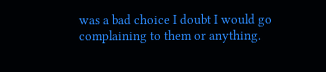was a bad choice I doubt I would go complaining to them or anything.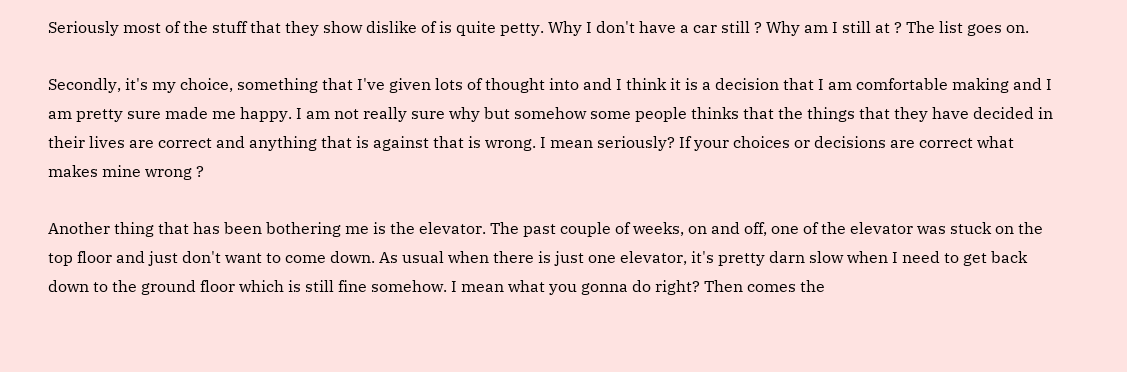Seriously most of the stuff that they show dislike of is quite petty. Why I don't have a car still ? Why am I still at ? The list goes on.

Secondly, it's my choice, something that I've given lots of thought into and I think it is a decision that I am comfortable making and I am pretty sure made me happy. I am not really sure why but somehow some people thinks that the things that they have decided in their lives are correct and anything that is against that is wrong. I mean seriously? If your choices or decisions are correct what makes mine wrong ?

Another thing that has been bothering me is the elevator. The past couple of weeks, on and off, one of the elevator was stuck on the top floor and just don't want to come down. As usual when there is just one elevator, it's pretty darn slow when I need to get back down to the ground floor which is still fine somehow. I mean what you gonna do right? Then comes the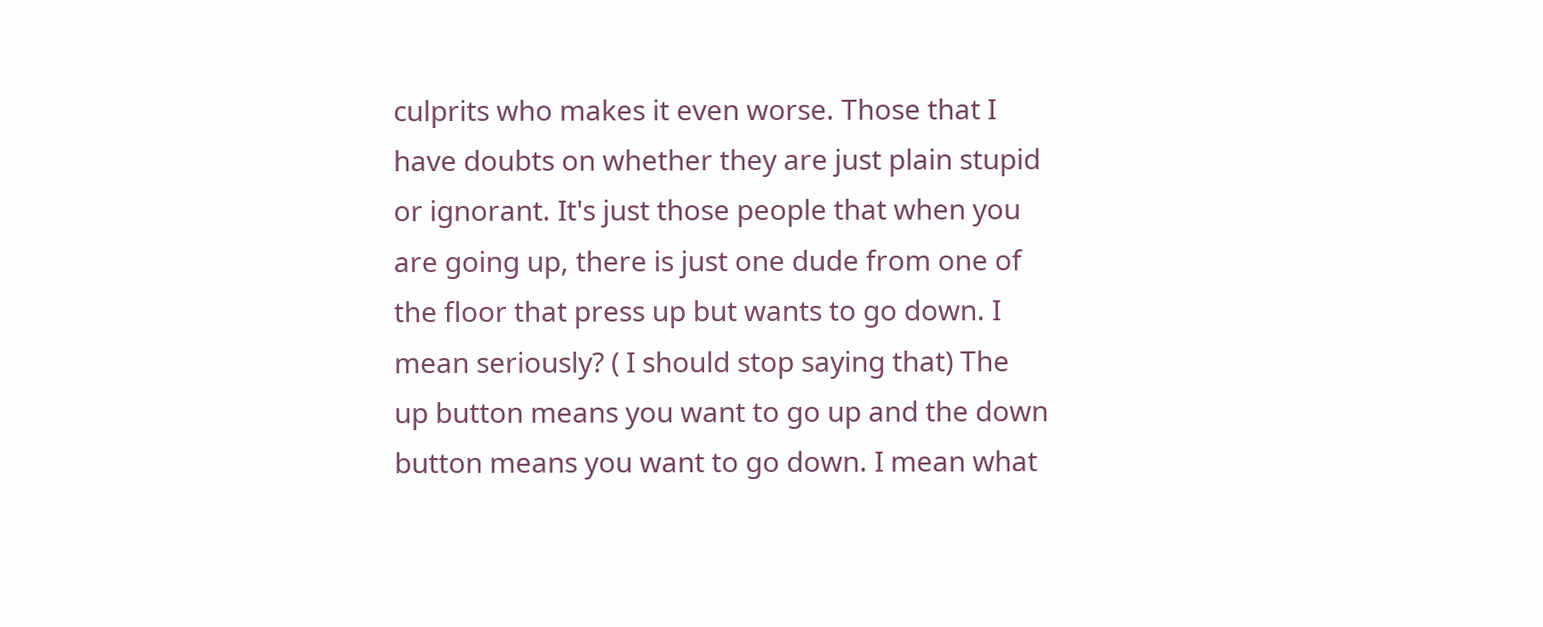culprits who makes it even worse. Those that I have doubts on whether they are just plain stupid or ignorant. It's just those people that when you are going up, there is just one dude from one of the floor that press up but wants to go down. I mean seriously? ( I should stop saying that) The up button means you want to go up and the down button means you want to go down. I mean what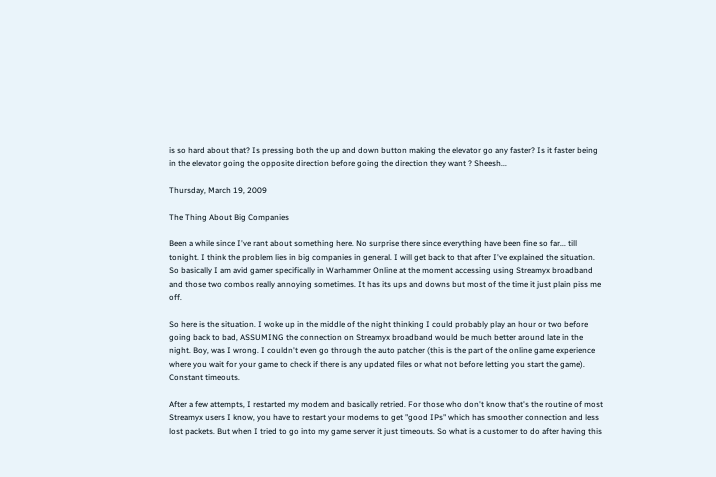is so hard about that? Is pressing both the up and down button making the elevator go any faster? Is it faster being in the elevator going the opposite direction before going the direction they want ? Sheesh...

Thursday, March 19, 2009

The Thing About Big Companies

Been a while since I've rant about something here. No surprise there since everything have been fine so far... till tonight. I think the problem lies in big companies in general. I will get back to that after I've explained the situation. So basically I am avid gamer specifically in Warhammer Online at the moment accessing using Streamyx broadband and those two combos really annoying sometimes. It has its ups and downs but most of the time it just plain piss me off.

So here is the situation. I woke up in the middle of the night thinking I could probably play an hour or two before going back to bad, ASSUMING the connection on Streamyx broadband would be much better around late in the night. Boy, was I wrong. I couldn't even go through the auto patcher (this is the part of the online game experience where you wait for your game to check if there is any updated files or what not before letting you start the game). Constant timeouts.

After a few attempts, I restarted my modem and basically retried. For those who don't know that's the routine of most Streamyx users I know, you have to restart your modems to get "good IPs" which has smoother connection and less lost packets. But when I tried to go into my game server it just timeouts. So what is a customer to do after having this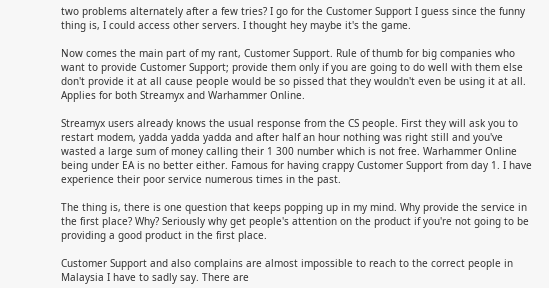two problems alternately after a few tries? I go for the Customer Support I guess since the funny thing is, I could access other servers. I thought hey maybe it's the game.

Now comes the main part of my rant, Customer Support. Rule of thumb for big companies who want to provide Customer Support; provide them only if you are going to do well with them else don't provide it at all cause people would be so pissed that they wouldn't even be using it at all. Applies for both Streamyx and Warhammer Online.

Streamyx users already knows the usual response from the CS people. First they will ask you to restart modem, yadda yadda yadda and after half an hour nothing was right still and you've wasted a large sum of money calling their 1 300 number which is not free. Warhammer Online being under EA is no better either. Famous for having crappy Customer Support from day 1. I have experience their poor service numerous times in the past.

The thing is, there is one question that keeps popping up in my mind. Why provide the service in the first place? Why? Seriously why get people's attention on the product if you're not going to be providing a good product in the first place.

Customer Support and also complains are almost impossible to reach to the correct people in Malaysia I have to sadly say. There are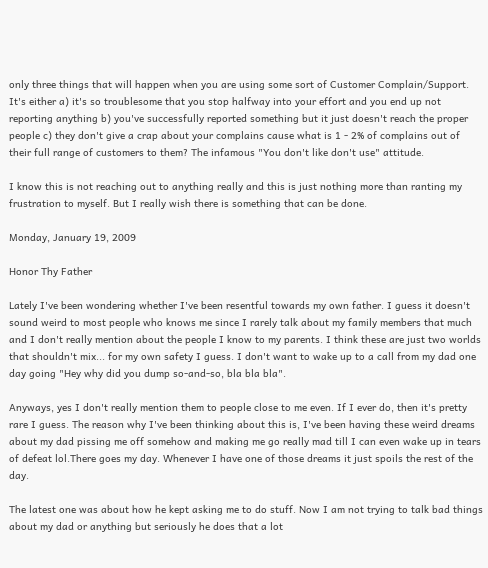only three things that will happen when you are using some sort of Customer Complain/Support. It's either a) it's so troublesome that you stop halfway into your effort and you end up not reporting anything b) you've successfully reported something but it just doesn't reach the proper people c) they don't give a crap about your complains cause what is 1 - 2% of complains out of their full range of customers to them? The infamous "You don't like don't use" attitude.

I know this is not reaching out to anything really and this is just nothing more than ranting my frustration to myself. But I really wish there is something that can be done.

Monday, January 19, 2009

Honor Thy Father

Lately I've been wondering whether I've been resentful towards my own father. I guess it doesn't sound weird to most people who knows me since I rarely talk about my family members that much and I don't really mention about the people I know to my parents. I think these are just two worlds that shouldn't mix... for my own safety I guess. I don't want to wake up to a call from my dad one day going "Hey why did you dump so-and-so, bla bla bla".

Anyways, yes I don't really mention them to people close to me even. If I ever do, then it's pretty rare I guess. The reason why I've been thinking about this is, I've been having these weird dreams about my dad pissing me off somehow and making me go really mad till I can even wake up in tears of defeat lol.There goes my day. Whenever I have one of those dreams it just spoils the rest of the day.

The latest one was about how he kept asking me to do stuff. Now I am not trying to talk bad things about my dad or anything but seriously he does that a lot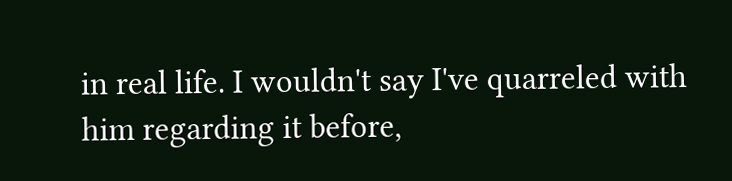in real life. I wouldn't say I've quarreled with him regarding it before,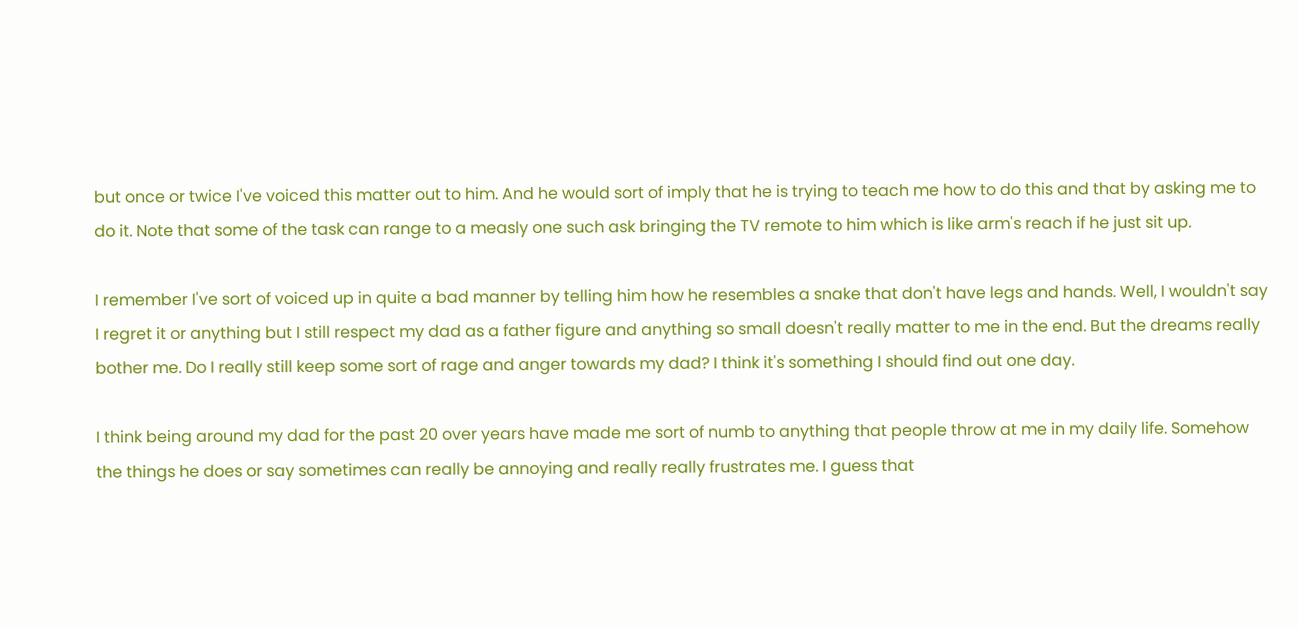but once or twice I've voiced this matter out to him. And he would sort of imply that he is trying to teach me how to do this and that by asking me to do it. Note that some of the task can range to a measly one such ask bringing the TV remote to him which is like arm's reach if he just sit up.

I remember I've sort of voiced up in quite a bad manner by telling him how he resembles a snake that don't have legs and hands. Well, I wouldn't say I regret it or anything but I still respect my dad as a father figure and anything so small doesn't really matter to me in the end. But the dreams really bother me. Do I really still keep some sort of rage and anger towards my dad? I think it's something I should find out one day.

I think being around my dad for the past 20 over years have made me sort of numb to anything that people throw at me in my daily life. Somehow the things he does or say sometimes can really be annoying and really really frustrates me. I guess that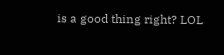is a good thing right? LOL